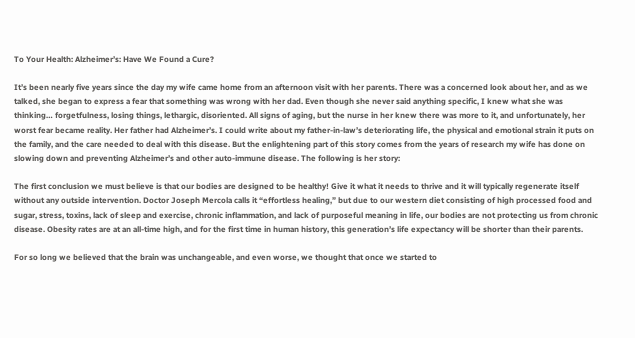To Your Health: Alzheimer’s: Have We Found a Cure?

It’s been nearly five years since the day my wife came home from an afternoon visit with her parents. There was a concerned look about her, and as we talked, she began to express a fear that something was wrong with her dad. Even though she never said anything specific, I knew what she was thinking… forgetfulness, losing things, lethargic, disoriented. All signs of aging, but the nurse in her knew there was more to it, and unfortunately, her worst fear became reality. Her father had Alzheimer’s. I could write about my father-in-law’s deteriorating life, the physical and emotional strain it puts on the family, and the care needed to deal with this disease. But the enlightening part of this story comes from the years of research my wife has done on slowing down and preventing Alzheimer’s and other auto-immune disease. The following is her story:

The first conclusion we must believe is that our bodies are designed to be healthy! Give it what it needs to thrive and it will typically regenerate itself without any outside intervention. Doctor Joseph Mercola calls it “effortless healing,” but due to our western diet consisting of high processed food and sugar, stress, toxins, lack of sleep and exercise, chronic inflammation, and lack of purposeful meaning in life, our bodies are not protecting us from chronic disease. Obesity rates are at an all-time high, and for the first time in human history, this generation’s life expectancy will be shorter than their parents.

For so long we believed that the brain was unchangeable, and even worse, we thought that once we started to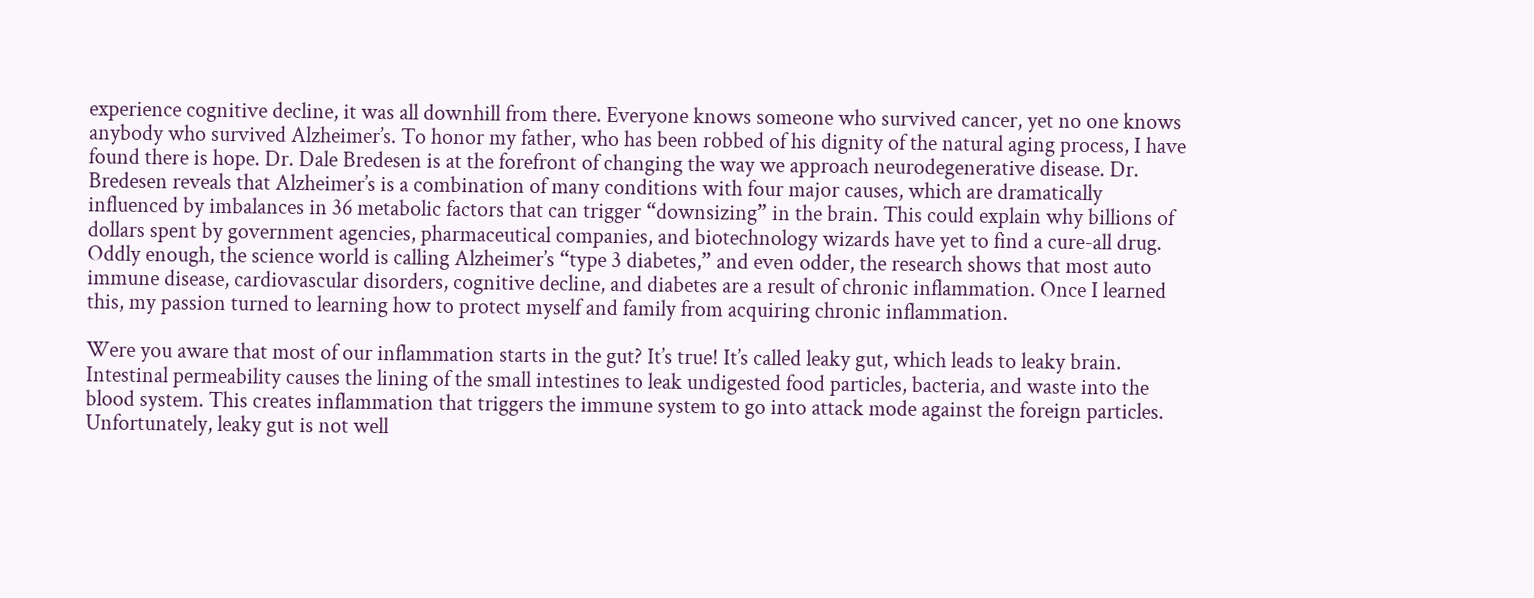experience cognitive decline, it was all downhill from there. Everyone knows someone who survived cancer, yet no one knows anybody who survived Alzheimer’s. To honor my father, who has been robbed of his dignity of the natural aging process, I have found there is hope. Dr. Dale Bredesen is at the forefront of changing the way we approach neurodegenerative disease. Dr. Bredesen reveals that Alzheimer’s is a combination of many conditions with four major causes, which are dramatically influenced by imbalances in 36 metabolic factors that can trigger “downsizing” in the brain. This could explain why billions of dollars spent by government agencies, pharmaceutical companies, and biotechnology wizards have yet to find a cure-all drug. Oddly enough, the science world is calling Alzheimer’s “type 3 diabetes,” and even odder, the research shows that most auto immune disease, cardiovascular disorders, cognitive decline, and diabetes are a result of chronic inflammation. Once I learned this, my passion turned to learning how to protect myself and family from acquiring chronic inflammation.

Were you aware that most of our inflammation starts in the gut? It’s true! It’s called leaky gut, which leads to leaky brain. Intestinal permeability causes the lining of the small intestines to leak undigested food particles, bacteria, and waste into the blood system. This creates inflammation that triggers the immune system to go into attack mode against the foreign particles. Unfortunately, leaky gut is not well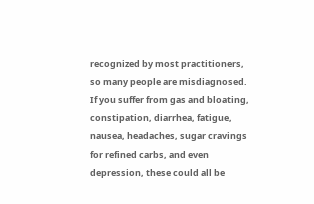recognized by most practitioners, so many people are misdiagnosed. If you suffer from gas and bloating, constipation, diarrhea, fatigue, nausea, headaches, sugar cravings for refined carbs, and even depression, these could all be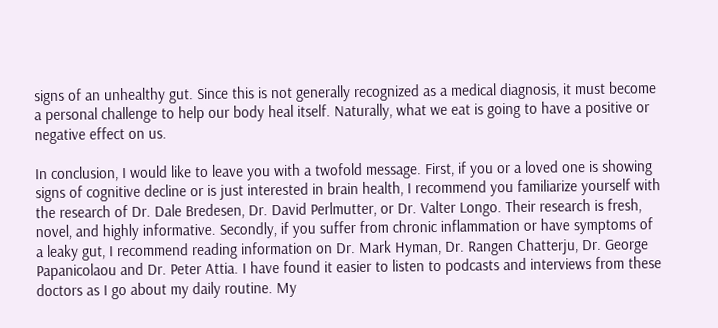signs of an unhealthy gut. Since this is not generally recognized as a medical diagnosis, it must become a personal challenge to help our body heal itself. Naturally, what we eat is going to have a positive or negative effect on us.

In conclusion, I would like to leave you with a twofold message. First, if you or a loved one is showing signs of cognitive decline or is just interested in brain health, I recommend you familiarize yourself with the research of Dr. Dale Bredesen, Dr. David Perlmutter, or Dr. Valter Longo. Their research is fresh, novel, and highly informative. Secondly, if you suffer from chronic inflammation or have symptoms of a leaky gut, I recommend reading information on Dr. Mark Hyman, Dr. Rangen Chatterju, Dr. George Papanicolaou and Dr. Peter Attia. I have found it easier to listen to podcasts and interviews from these doctors as I go about my daily routine. My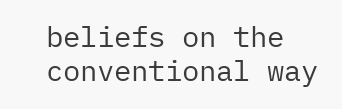beliefs on the conventional way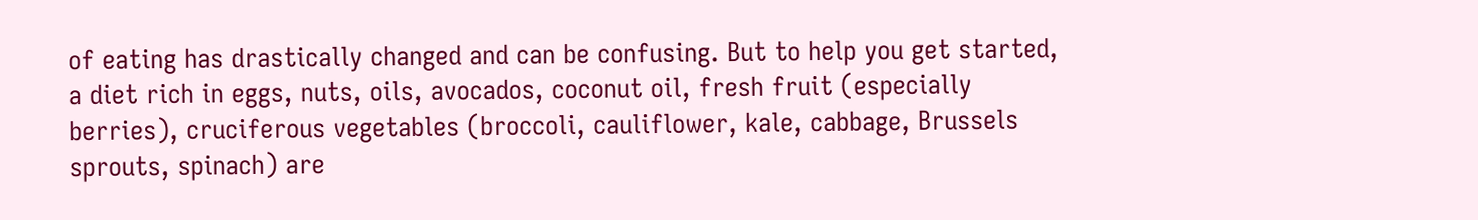of eating has drastically changed and can be confusing. But to help you get started, a diet rich in eggs, nuts, oils, avocados, coconut oil, fresh fruit (especially berries), cruciferous vegetables (broccoli, cauliflower, kale, cabbage, Brussels sprouts, spinach) are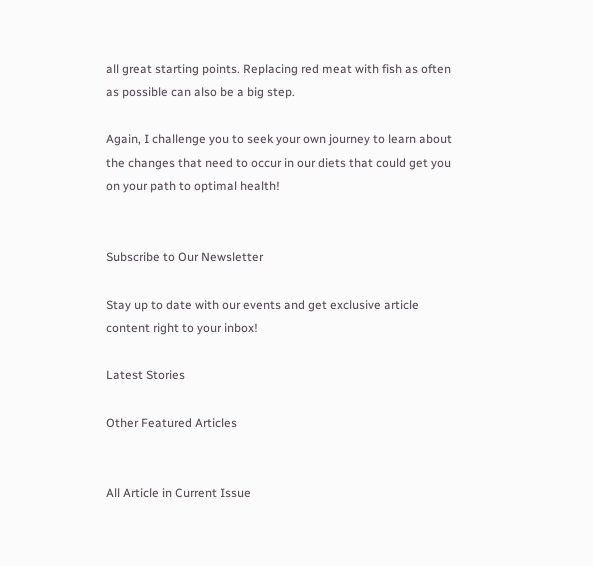all great starting points. Replacing red meat with fish as often as possible can also be a big step.

Again, I challenge you to seek your own journey to learn about the changes that need to occur in our diets that could get you on your path to optimal health!


Subscribe to Our Newsletter

Stay up to date with our events and get exclusive article content right to your inbox!

Latest Stories

Other Featured Articles


All Article in Current Issue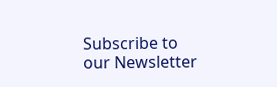Subscribe to our Newsletter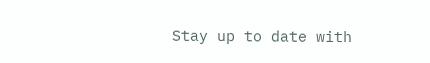Stay up to date with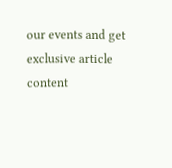our events and get exclusive article content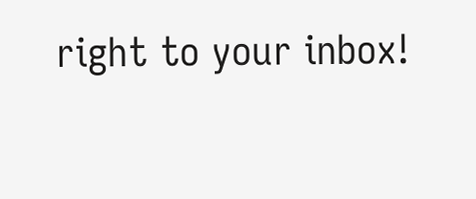right to your inbox!